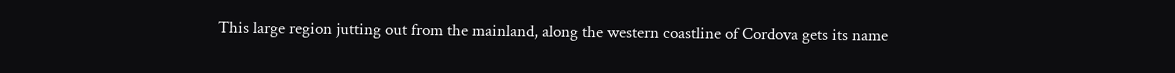This large region jutting out from the mainland, along the western coastline of Cordova gets its name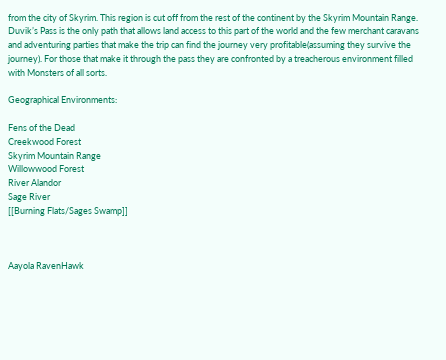from the city of Skyrim. This region is cut off from the rest of the continent by the Skyrim Mountain Range. Duvik’s Pass is the only path that allows land access to this part of the world and the few merchant caravans and adventuring parties that make the trip can find the journey very profitable(assuming they survive the journey). For those that make it through the pass they are confronted by a treacherous environment filled with Monsters of all sorts.

Geographical Environments:

Fens of the Dead
Creekwood Forest
Skyrim Mountain Range
Willowwood Forest
River Alandor
Sage River
[[Burning Flats/Sages Swamp]]



Aayola RavenHawk